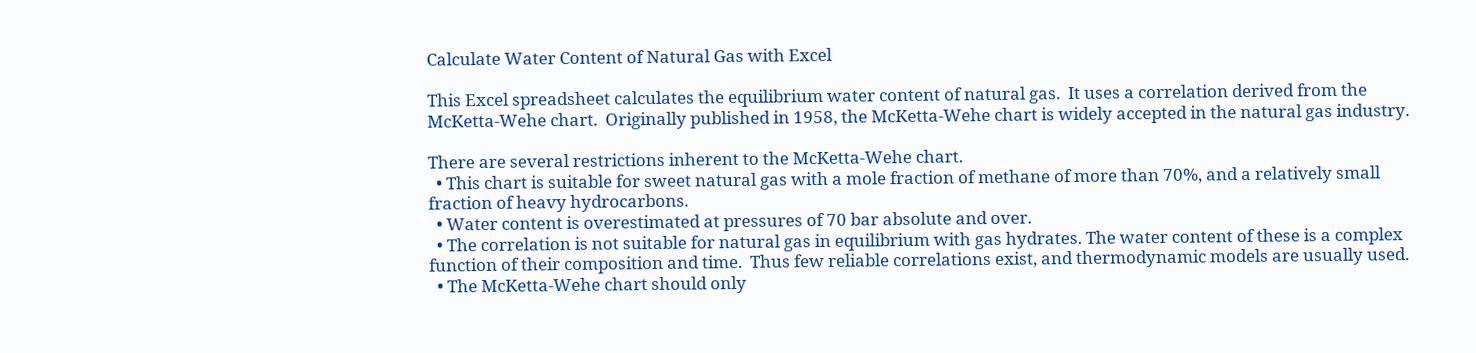Calculate Water Content of Natural Gas with Excel

This Excel spreadsheet calculates the equilibrium water content of natural gas.  It uses a correlation derived from the McKetta-Wehe chart.  Originally published in 1958, the McKetta-Wehe chart is widely accepted in the natural gas industry.

There are several restrictions inherent to the McKetta-Wehe chart.
  • This chart is suitable for sweet natural gas with a mole fraction of methane of more than 70%, and a relatively small fraction of heavy hydrocarbons.
  • Water content is overestimated at pressures of 70 bar absolute and over.
  • The correlation is not suitable for natural gas in equilibrium with gas hydrates. The water content of these is a complex function of their composition and time.  Thus few reliable correlations exist, and thermodynamic models are usually used.
  • The McKetta-Wehe chart should only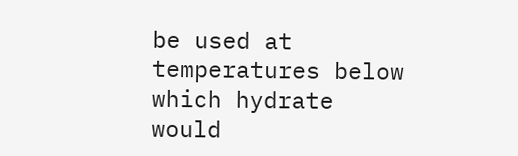be used at temperatures below which hydrate would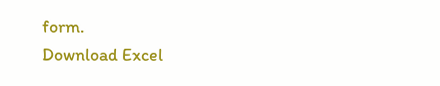form.
Download Excel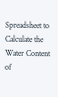Spreadsheet to Calculate the Water Content of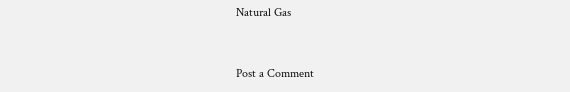Natural Gas


Post a Comment